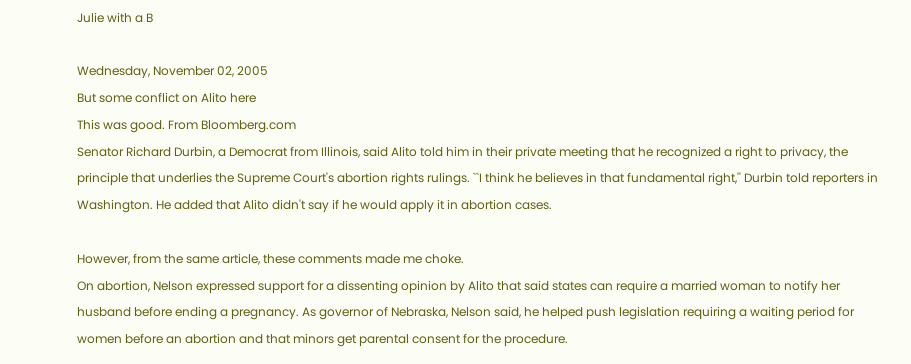Julie with a B

Wednesday, November 02, 2005
But some conflict on Alito here
This was good. From Bloomberg.com
Senator Richard Durbin, a Democrat from Illinois, said Alito told him in their private meeting that he recognized a right to privacy, the principle that underlies the Supreme Court's abortion rights rulings. ``I think he believes in that fundamental right,'' Durbin told reporters in Washington. He added that Alito didn't say if he would apply it in abortion cases.

However, from the same article, these comments made me choke.
On abortion, Nelson expressed support for a dissenting opinion by Alito that said states can require a married woman to notify her husband before ending a pregnancy. As governor of Nebraska, Nelson said, he helped push legislation requiring a waiting period for women before an abortion and that minors get parental consent for the procedure.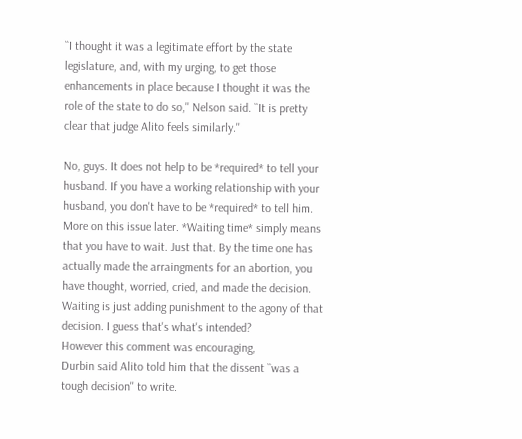``I thought it was a legitimate effort by the state legislature, and, with my urging, to get those enhancements in place because I thought it was the role of the state to do so,'' Nelson said. ``It is pretty clear that judge Alito feels similarly.''

No, guys. It does not help to be *required* to tell your husband. If you have a working relationship with your husband, you don't have to be *required* to tell him. More on this issue later. *Waiting time* simply means that you have to wait. Just that. By the time one has actually made the arraingments for an abortion, you have thought, worried, cried, and made the decision. Waiting is just adding punishment to the agony of that decision. I guess that's what's intended?
However this comment was encouraging,
Durbin said Alito told him that the dissent ``was a tough decision'' to write.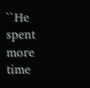``He spent more time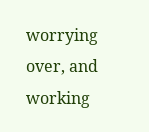worrying over, and working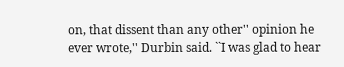on, that dissent than any other'' opinion he ever wrote,'' Durbin said. ``I was glad to hear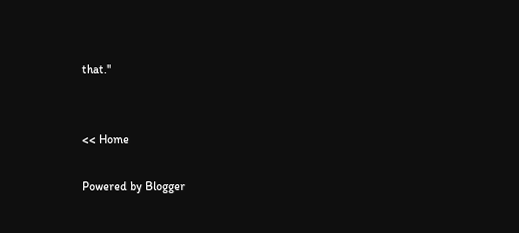that.''


<< Home

Powered by Blogger